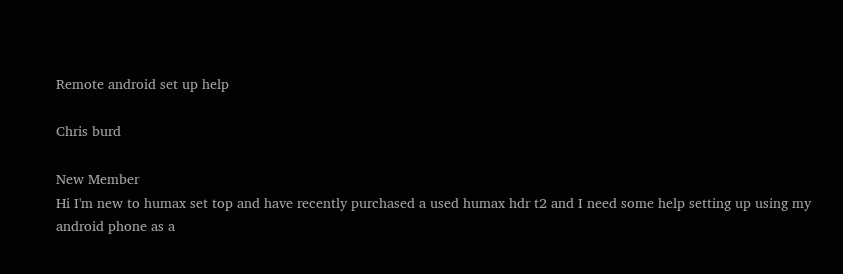Remote android set up help

Chris burd

New Member
Hi I'm new to humax set top and have recently purchased a used humax hdr t2 and I need some help setting up using my android phone as a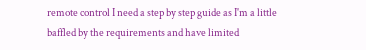remote control I need a step by step guide as I'm a little baffled by the requirements and have limited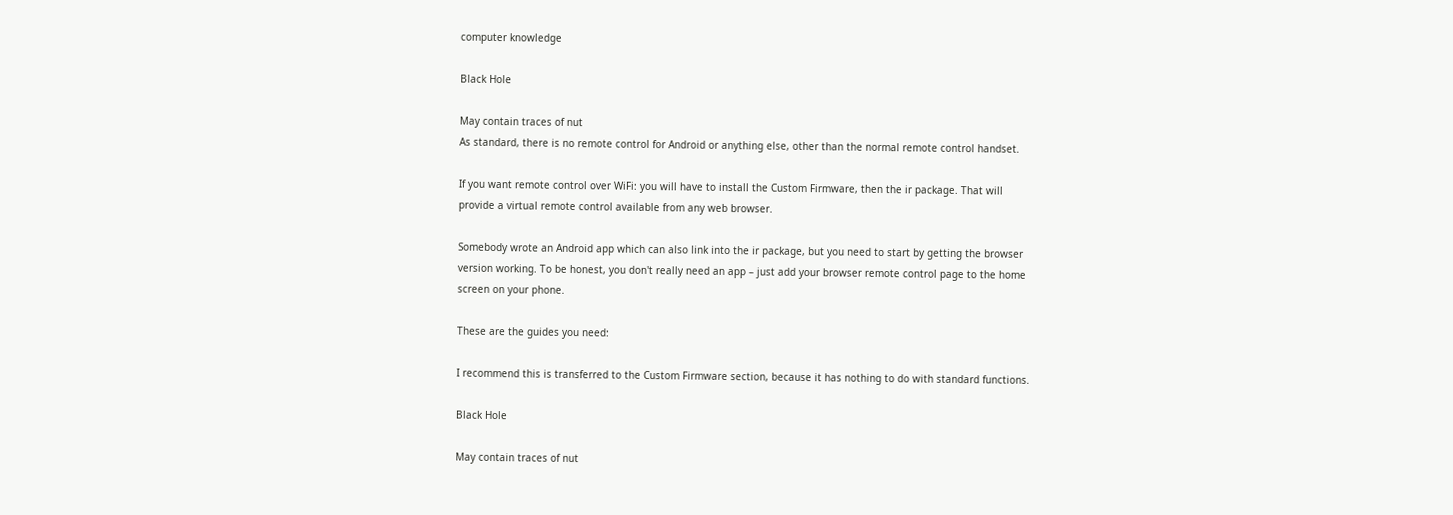computer knowledge

Black Hole

May contain traces of nut
As standard, there is no remote control for Android or anything else, other than the normal remote control handset.

If you want remote control over WiFi: you will have to install the Custom Firmware, then the ir package. That will provide a virtual remote control available from any web browser.

Somebody wrote an Android app which can also link into the ir package, but you need to start by getting the browser version working. To be honest, you don't really need an app – just add your browser remote control page to the home screen on your phone.

These are the guides you need:

I recommend this is transferred to the Custom Firmware section, because it has nothing to do with standard functions.

Black Hole

May contain traces of nut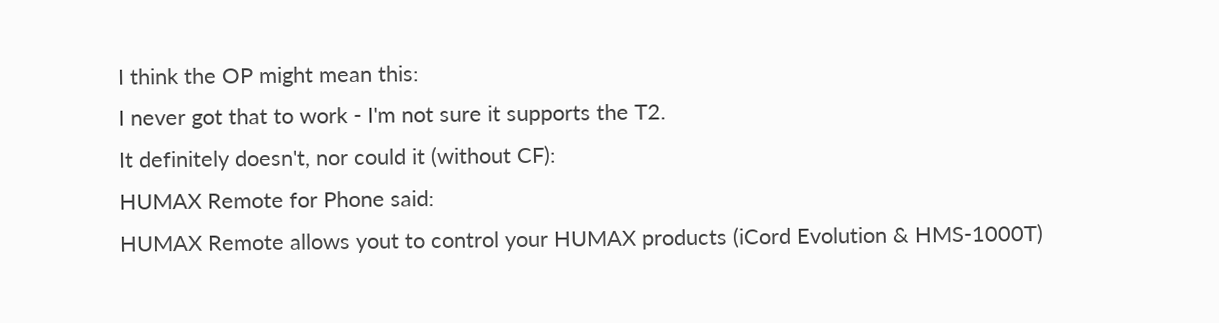I think the OP might mean this:
I never got that to work - I'm not sure it supports the T2.
It definitely doesn't, nor could it (without CF):
HUMAX Remote for Phone said:
HUMAX Remote allows yout to control your HUMAX products (iCord Evolution & HMS-1000T)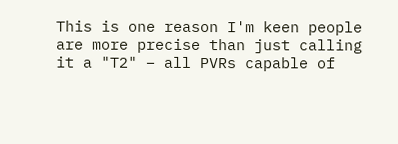This is one reason I'm keen people are more precise than just calling it a "T2" – all PVRs capable of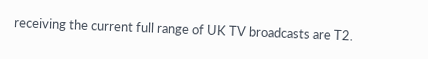receiving the current full range of UK TV broadcasts are T2.